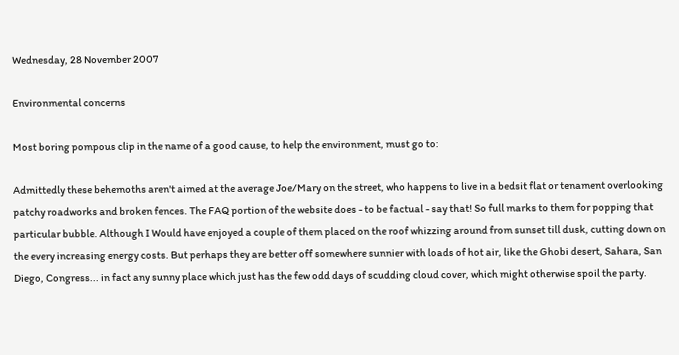Wednesday, 28 November 2007

Environmental concerns

Most boring pompous clip in the name of a good cause, to help the environment, must go to:

Admittedly these behemoths aren't aimed at the average Joe/Mary on the street, who happens to live in a bedsit flat or tenament overlooking patchy roadworks and broken fences. The FAQ portion of the website does - to be factual - say that! So full marks to them for popping that particular bubble. Although I Would have enjoyed a couple of them placed on the roof whizzing around from sunset till dusk, cutting down on the every increasing energy costs. But perhaps they are better off somewhere sunnier with loads of hot air, like the Ghobi desert, Sahara, San Diego, Congress... in fact any sunny place which just has the few odd days of scudding cloud cover, which might otherwise spoil the party.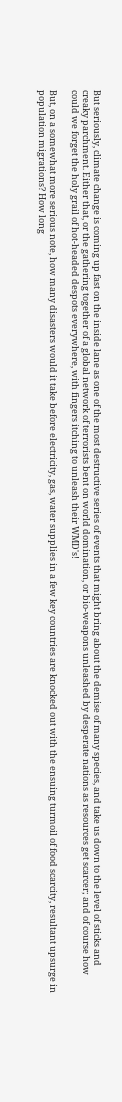But seriously, climate change is coming up fast on the inside lane as one of the most destructive series of events that might bring about the demise of many species, and take us down to the level of sticks and creaky parchment. Either that, or the gathering together of a global network of terrorists bent on world domination, or bio-weapons unleashed by desperate nations as resources get scarcer; and of course how could we forget the holy grail of hot-headed despots everywhere, with fingers itching to unleash their WMD's!

But, on a somewhat more serious note, how many disasters would it take before electricity, gas, water supplies in a few key countries are knocked out with the ensuing turmoil of food scarcity, resultant upsurge in population migrations? How long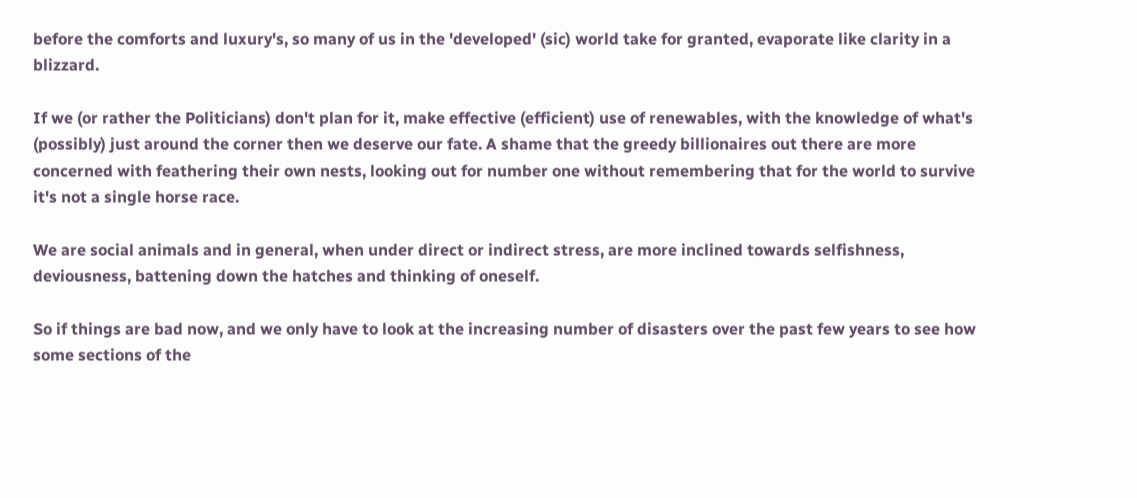before the comforts and luxury's, so many of us in the 'developed' (sic) world take for granted, evaporate like clarity in a blizzard.

If we (or rather the Politicians) don't plan for it, make effective (efficient) use of renewables, with the knowledge of what's (possibly) just around the corner then we deserve our fate. A shame that the greedy billionaires out there are more concerned with feathering their own nests, looking out for number one without remembering that for the world to survive it's not a single horse race.

We are social animals and in general, when under direct or indirect stress, are more inclined towards selfishness, deviousness, battening down the hatches and thinking of oneself.

So if things are bad now, and we only have to look at the increasing number of disasters over the past few years to see how some sections of the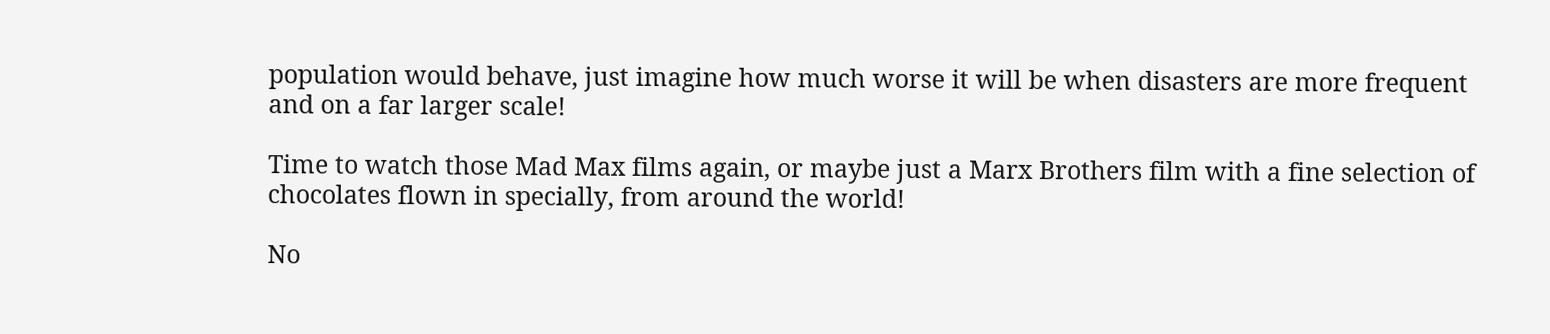population would behave, just imagine how much worse it will be when disasters are more frequent and on a far larger scale!

Time to watch those Mad Max films again, or maybe just a Marx Brothers film with a fine selection of chocolates flown in specially, from around the world!

No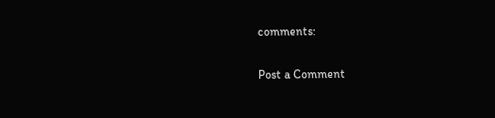comments:

Post a Comment